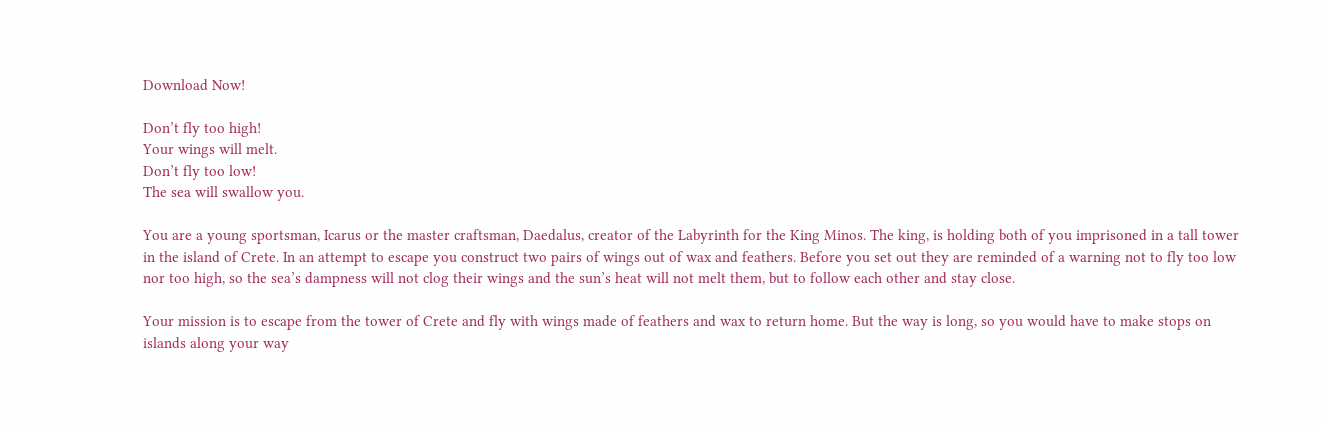Download Now!

Don’t fly too high!
Your wings will melt.
Don’t fly too low!
The sea will swallow you.

You are a young sportsman, Icarus or the master craftsman, Daedalus, creator of the Labyrinth for the King Minos. The king, is holding both of you imprisoned in a tall tower in the island of Crete. In an attempt to escape you construct two pairs of wings out of wax and feathers. Before you set out they are reminded of a warning not to fly too low nor too high, so the sea’s dampness will not clog their wings and the sun’s heat will not melt them, but to follow each other and stay close.

Your mission is to escape from the tower of Crete and fly with wings made of feathers and wax to return home. But the way is long, so you would have to make stops on islands along your way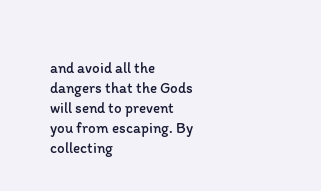and avoid all the dangers that the Gods will send to prevent you from escaping. By collecting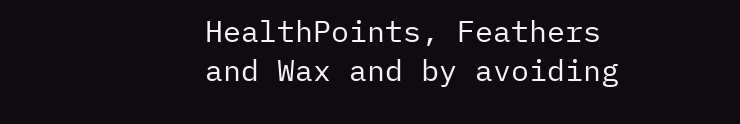HealthPoints, Feathers and Wax and by avoiding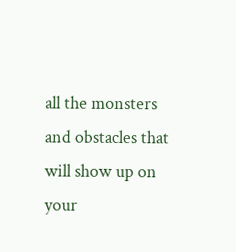all the monsters and obstacles that will show up on your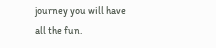journey you will have all the fun.